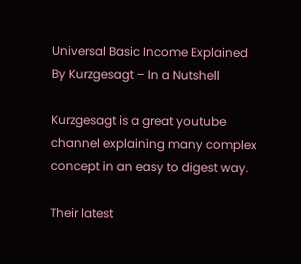Universal Basic Income Explained By Kurzgesagt – In a Nutshell

Kurzgesagt is a great youtube channel explaining many complex concept in an easy to digest way.

Their latest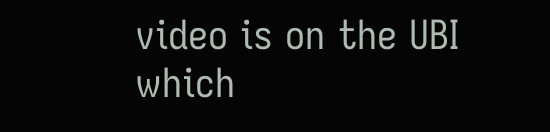video is on the UBI which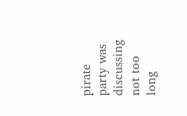pirate party was discussing not too long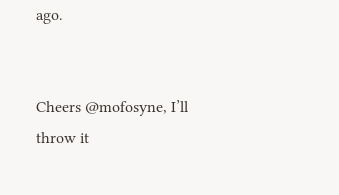ago.


Cheers @mofosyne, I’ll throw it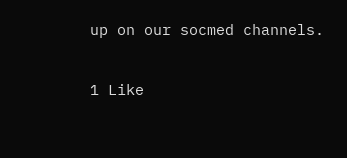up on our socmed channels.

1 Like